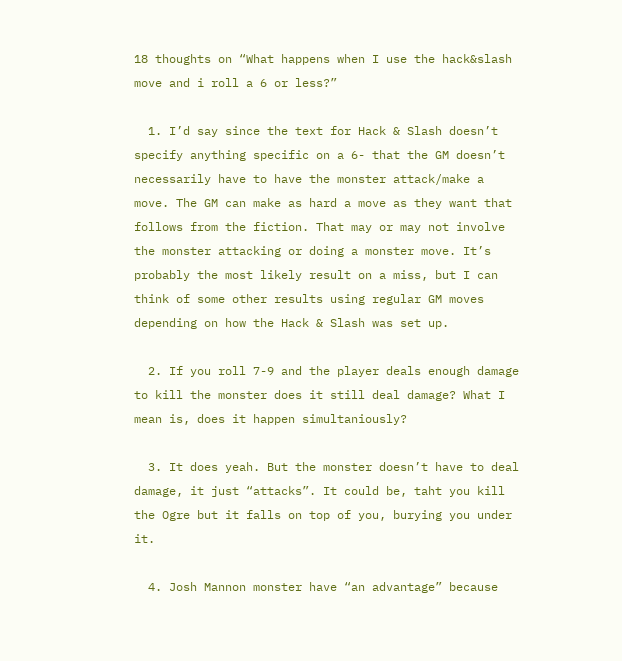18 thoughts on “What happens when I use the hack&slash move and i roll a 6 or less?”

  1. I’d say since the text for Hack & Slash doesn’t specify anything specific on a 6- that the GM doesn’t necessarily have to have the monster attack/make a move. The GM can make as hard a move as they want that follows from the fiction. That may or may not involve the monster attacking or doing a monster move. It’s probably the most likely result on a miss, but I can think of some other results using regular GM moves depending on how the Hack & Slash was set up.

  2. If you roll 7-9 and the player deals enough damage to kill the monster does it still deal damage? What I mean is, does it happen simultaniously?

  3. It does yeah. But the monster doesn’t have to deal damage, it just “attacks”. It could be, taht you kill the Ogre but it falls on top of you, burying you under it.

  4. Josh Mannon monster have “an advantage” because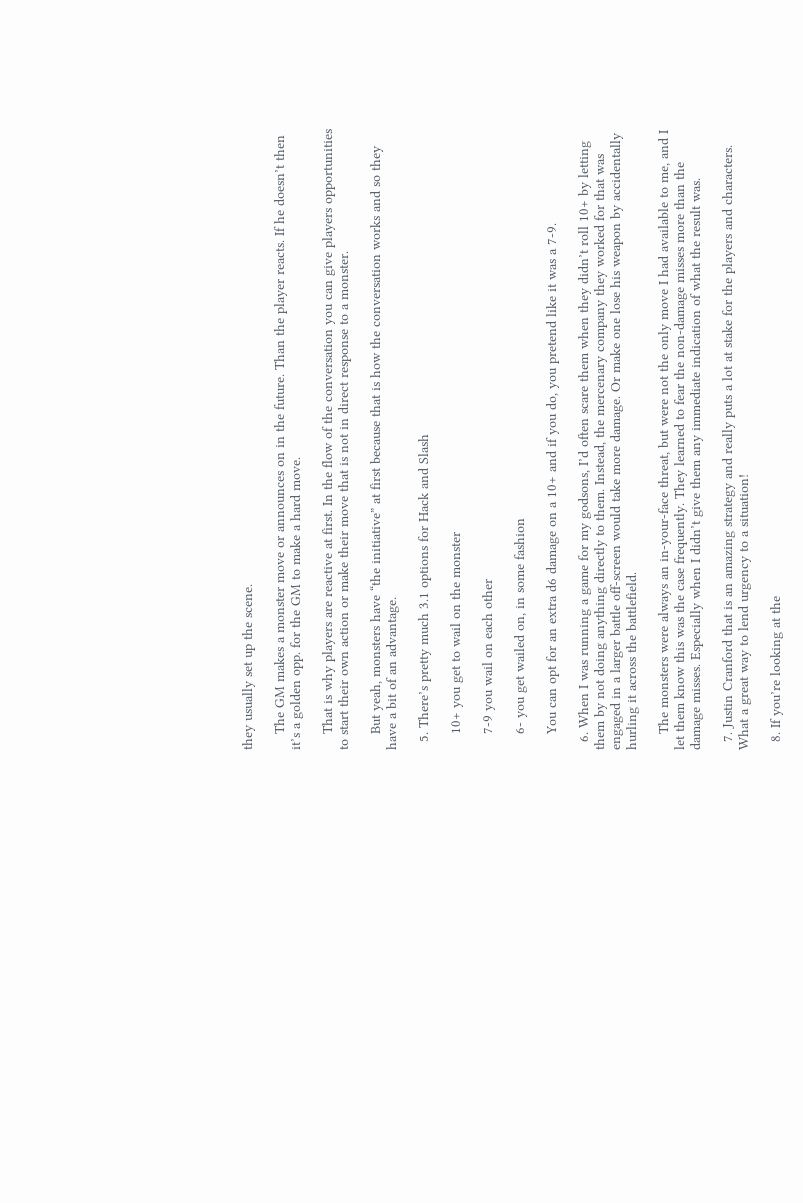they usually set up the scene.

    The GM makes a monster move or announces on in the future. Than the player reacts. If he doesn’t then it’s a golden opp. for the GM to make a hard move.

    That is why players are reactive at first. In the flow of the conversation you can give players opportunities to start their own action or make their move that is not in direct response to a monster.

    But yeah, monsters have “the initiative” at first because that is how the conversation works and so they have a bit of an advantage.

  5. There’s pretty much 3.1 options for Hack and Slash

    10+ you get to wail on the monster

    7-9 you wail on each other

    6- you get wailed on, in some fashion

    You can opt for an extra d6 damage on a 10+ and if you do, you pretend like it was a 7-9.

  6. When I was running a game for my godsons, I’d often scare them when they didn’t roll 10+ by letting them by not doing anything directly to them. Instead, the mercenary company they worked for that was engaged in a larger battle off-screen would take more damage. Or make one lose his weapon by accidentally hurling it across the battlefield.

    The monsters were always an in-your-face threat, but were not the only move I had available to me, and I let them know this was the case frequently. They learned to fear the non-damage misses more than the damage misses. Especially when I didn’t give them any immediate indication of what the result was.

  7. Justin Cranford that is an amazing strategy and really puts a lot at stake for the players and characters. What a great way to lend urgency to a situation!

  8. If you’re looking at the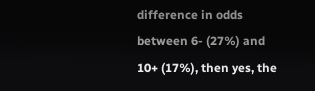difference in odds between 6- (27%) and 10+ (17%), then yes, the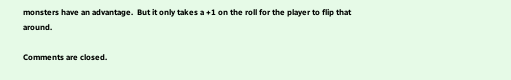monsters have an advantage.  But it only takes a +1 on the roll for the player to flip that around.

Comments are closed.